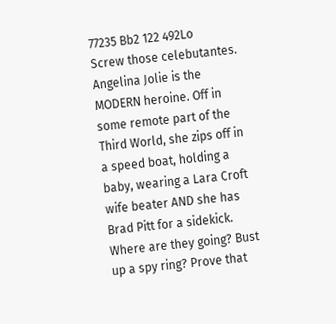77235 Bb2 122 492Lo
Screw those celebutantes. Angelina Jolie is the MODERN heroine. Off in some remote part of the Third World, she zips off in a speed boat, holding a baby, wearing a Lara Croft wife beater AND she has Brad Pitt for a sidekick. Where are they going? Bust up a spy ring? Prove that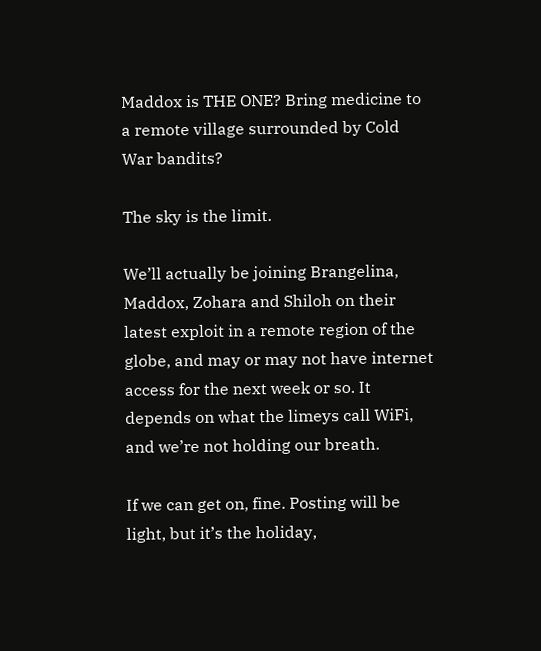Maddox is THE ONE? Bring medicine to a remote village surrounded by Cold War bandits?

The sky is the limit.

We’ll actually be joining Brangelina, Maddox, Zohara and Shiloh on their latest exploit in a remote region of the globe, and may or may not have internet access for the next week or so. It depends on what the limeys call WiFi, and we’re not holding our breath.

If we can get on, fine. Posting will be light, but it’s the holiday,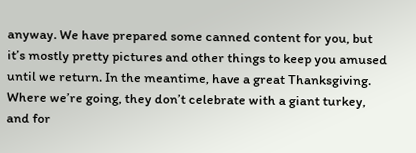anyway. We have prepared some canned content for you, but it’s mostly pretty pictures and other things to keep you amused until we return. In the meantime, have a great Thanksgiving. Where we’re going, they don’t celebrate with a giant turkey, and for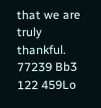that we are truly thankful.
77239 Bb3 122 459Lo